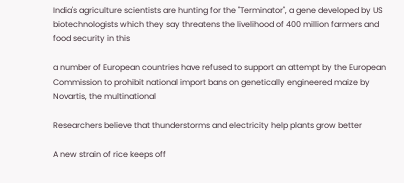India's agriculture scientists are hunting for the "Terminator", a gene developed by US biotechnologists which they say threatens the livelihood of 400 million farmers and food security in this

a number of European countries have refused to support an attempt by the European Commission to prohibit national import bans on genetically engineered maize by Novartis, the multinational

Researchers believe that thunderstorms and electricity help plants grow better

A new strain of rice keeps off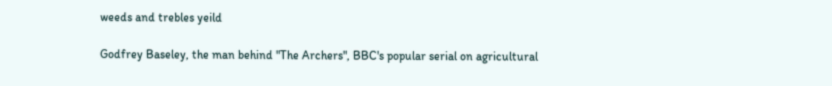weeds and trebles yeild

Godfrey Baseley, the man behind "The Archers", BBC's popular serial on agricultural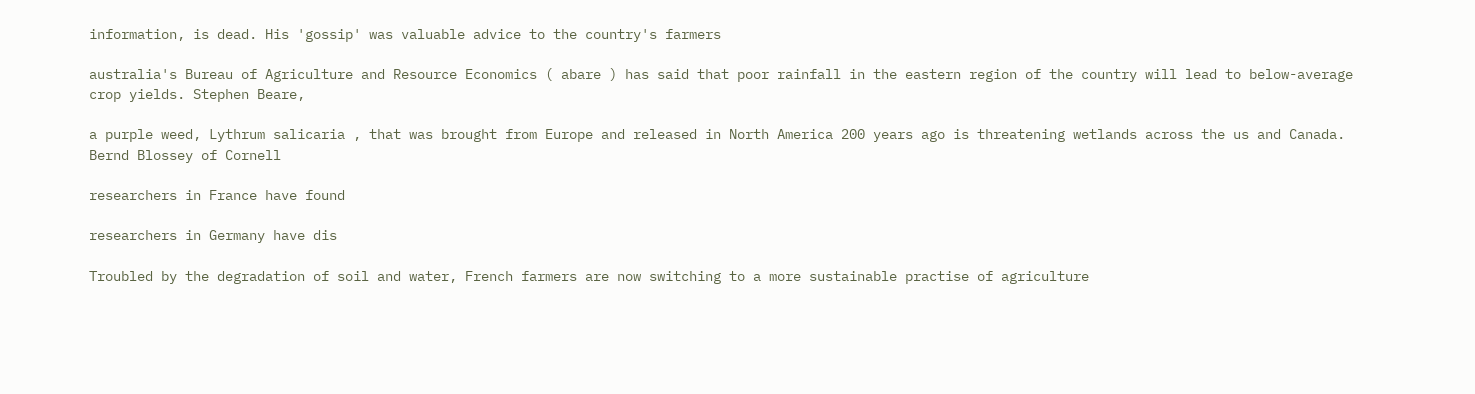information, is dead. His 'gossip' was valuable advice to the country's farmers

australia's Bureau of Agriculture and Resource Economics ( abare ) has said that poor rainfall in the eastern region of the country will lead to below-average crop yields. Stephen Beare,

a purple weed, Lythrum salicaria , that was brought from Europe and released in North America 200 years ago is threatening wetlands across the us and Canada. Bernd Blossey of Cornell

researchers in France have found

researchers in Germany have dis

Troubled by the degradation of soil and water, French farmers are now switching to a more sustainable practise of agriculture